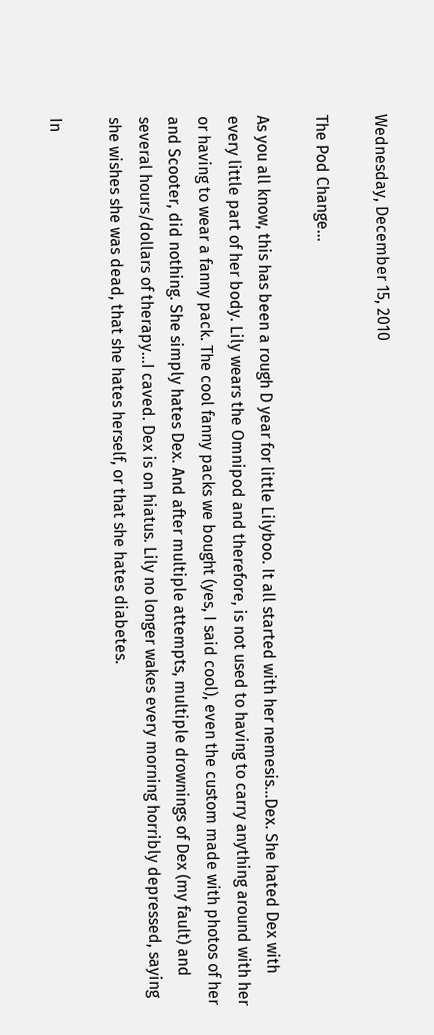Wednesday, December 15, 2010

The Pod Change...

As you all know, this has been a rough D year for little Lilyboo. It all started with her nemesis...Dex. She hated Dex with every little part of her body. Lily wears the Omnipod and therefore, is not used to having to carry anything around with her or having to wear a fanny pack. The cool fanny packs we bought (yes, I said cool), even the custom made with photos of her and Scooter, did nothing. She simply hates Dex. And after multiple attempts, multiple drownings of Dex (my fault) and several hours/dollars of therapy...I caved. Dex is on hiatus. Lily no longer wakes every morning horribly depressed, saying she wishes she was dead, that she hates herself, or that she hates diabetes.

In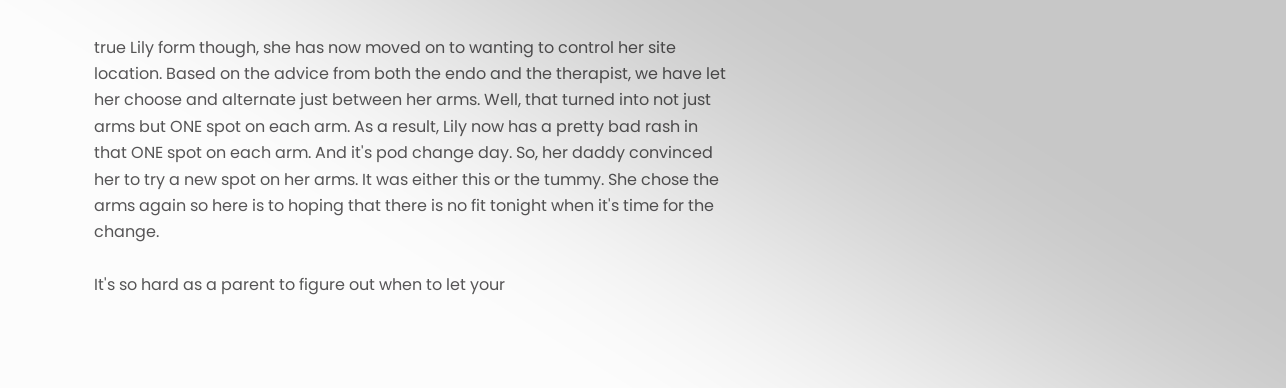true Lily form though, she has now moved on to wanting to control her site location. Based on the advice from both the endo and the therapist, we have let her choose and alternate just between her arms. Well, that turned into not just arms but ONE spot on each arm. As a result, Lily now has a pretty bad rash in that ONE spot on each arm. And it's pod change day. So, her daddy convinced her to try a new spot on her arms. It was either this or the tummy. She chose the arms again so here is to hoping that there is no fit tonight when it's time for the change.

It's so hard as a parent to figure out when to let your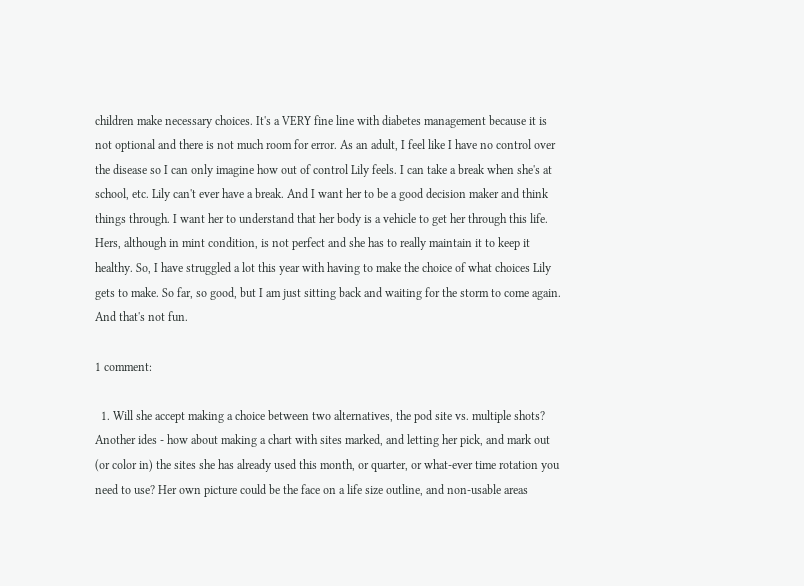children make necessary choices. It's a VERY fine line with diabetes management because it is not optional and there is not much room for error. As an adult, I feel like I have no control over the disease so I can only imagine how out of control Lily feels. I can take a break when she's at school, etc. Lily can't ever have a break. And I want her to be a good decision maker and think things through. I want her to understand that her body is a vehicle to get her through this life. Hers, although in mint condition, is not perfect and she has to really maintain it to keep it healthy. So, I have struggled a lot this year with having to make the choice of what choices Lily gets to make. So far, so good, but I am just sitting back and waiting for the storm to come again. And that's not fun.

1 comment:

  1. Will she accept making a choice between two alternatives, the pod site vs. multiple shots? Another ides - how about making a chart with sites marked, and letting her pick, and mark out (or color in) the sites she has already used this month, or quarter, or what-ever time rotation you need to use? Her own picture could be the face on a life size outline, and non-usable areas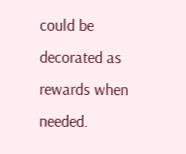could be decorated as rewards when needed.